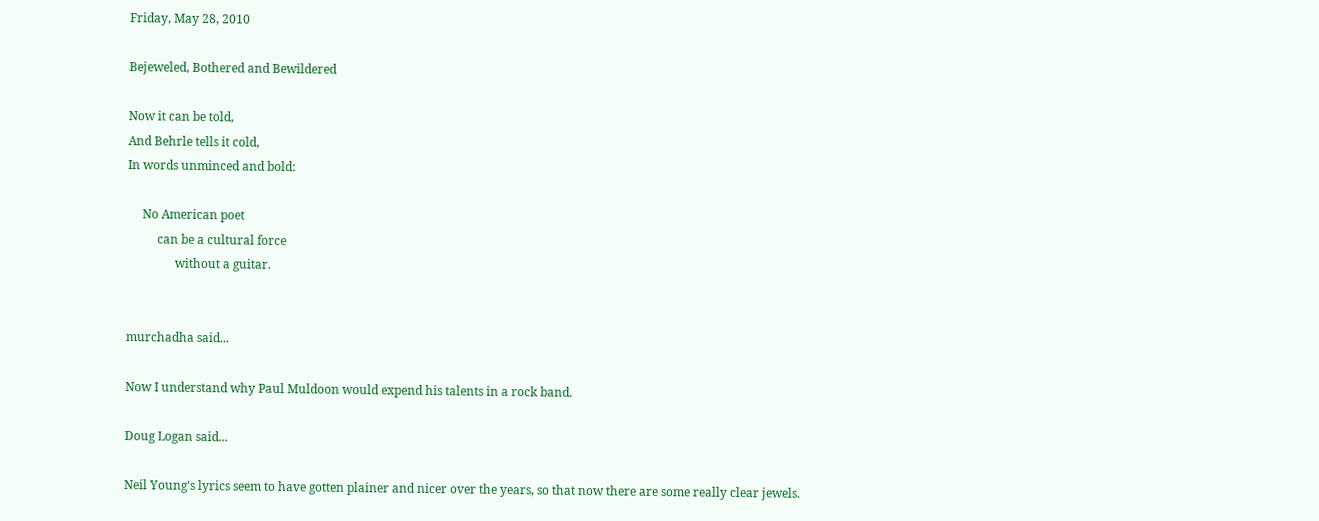Friday, May 28, 2010

Bejeweled, Bothered and Bewildered

Now it can be told,
And Behrle tells it cold,
In words unminced and bold:

     No American poet
          can be a cultural force
                without a guitar.


murchadha said...

Now I understand why Paul Muldoon would expend his talents in a rock band.

Doug Logan said...

Neil Young's lyrics seem to have gotten plainer and nicer over the years, so that now there are some really clear jewels.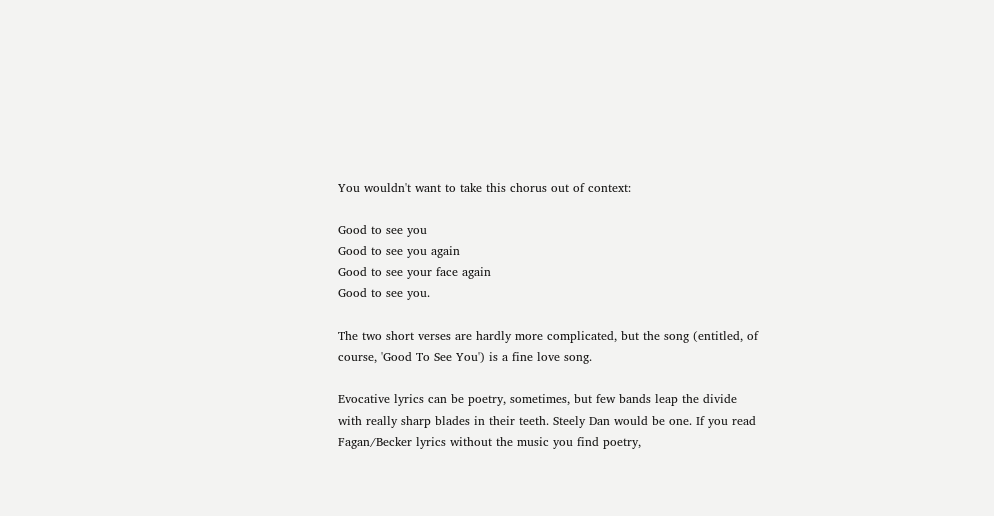You wouldn't want to take this chorus out of context:

Good to see you
Good to see you again
Good to see your face again
Good to see you.

The two short verses are hardly more complicated, but the song (entitled, of course, 'Good To See You') is a fine love song.

Evocative lyrics can be poetry, sometimes, but few bands leap the divide with really sharp blades in their teeth. Steely Dan would be one. If you read Fagan/Becker lyrics without the music you find poetry,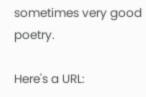sometimes very good poetry.

Here's a URL: